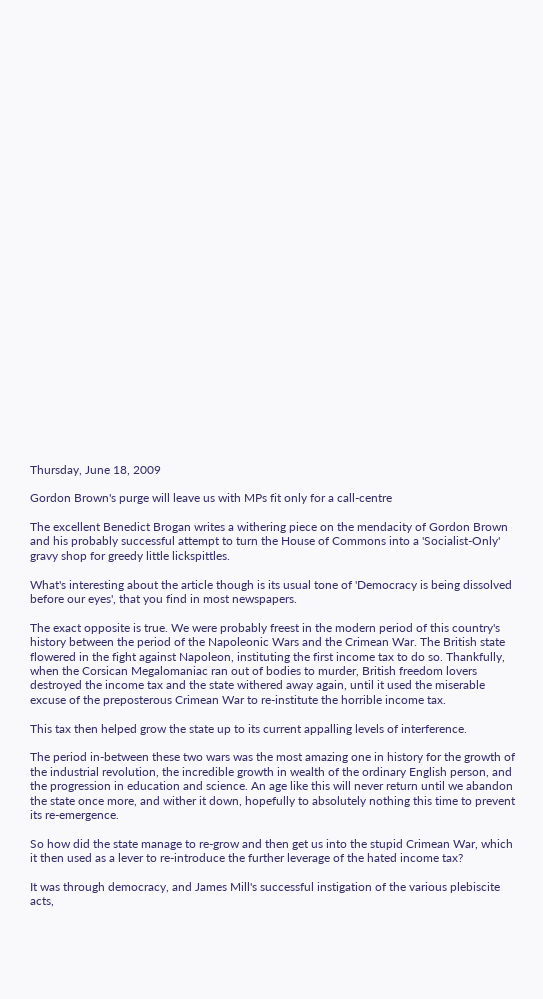Thursday, June 18, 2009

Gordon Brown's purge will leave us with MPs fit only for a call-centre

The excellent Benedict Brogan writes a withering piece on the mendacity of Gordon Brown and his probably successful attempt to turn the House of Commons into a 'Socialist-Only' gravy shop for greedy little lickspittles.

What's interesting about the article though is its usual tone of 'Democracy is being dissolved before our eyes', that you find in most newspapers.

The exact opposite is true. We were probably freest in the modern period of this country's history between the period of the Napoleonic Wars and the Crimean War. The British state flowered in the fight against Napoleon, instituting the first income tax to do so. Thankfully, when the Corsican Megalomaniac ran out of bodies to murder, British freedom lovers destroyed the income tax and the state withered away again, until it used the miserable excuse of the preposterous Crimean War to re-institute the horrible income tax.

This tax then helped grow the state up to its current appalling levels of interference.

The period in-between these two wars was the most amazing one in history for the growth of the industrial revolution, the incredible growth in wealth of the ordinary English person, and the progression in education and science. An age like this will never return until we abandon the state once more, and wither it down, hopefully to absolutely nothing this time to prevent its re-emergence.

So how did the state manage to re-grow and then get us into the stupid Crimean War, which it then used as a lever to re-introduce the further leverage of the hated income tax?

It was through democracy, and James Mill's successful instigation of the various plebiscite acts,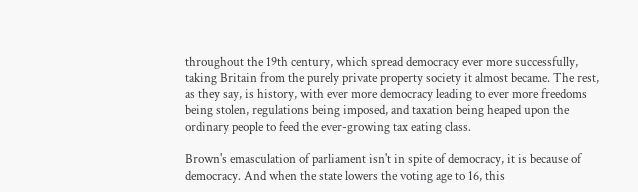throughout the 19th century, which spread democracy ever more successfully, taking Britain from the purely private property society it almost became. The rest, as they say, is history, with ever more democracy leading to ever more freedoms being stolen, regulations being imposed, and taxation being heaped upon the ordinary people to feed the ever-growing tax eating class.

Brown's emasculation of parliament isn't in spite of democracy, it is because of democracy. And when the state lowers the voting age to 16, this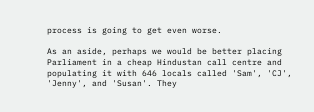process is going to get even worse.

As an aside, perhaps we would be better placing Parliament in a cheap Hindustan call centre and populating it with 646 locals called 'Sam', 'CJ', 'Jenny', and 'Susan'. They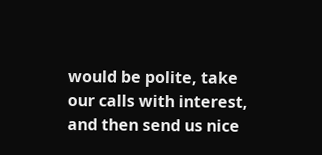would be polite, take our calls with interest, and then send us nice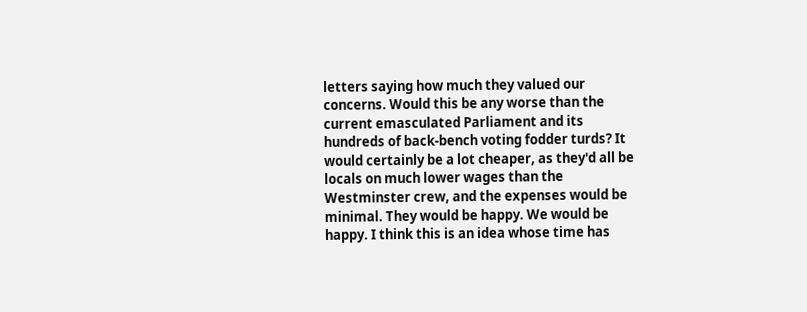letters saying how much they valued our concerns. Would this be any worse than the current emasculated Parliament and its hundreds of back-bench voting fodder turds? It would certainly be a lot cheaper, as they'd all be locals on much lower wages than the Westminster crew, and the expenses would be minimal. They would be happy. We would be happy. I think this is an idea whose time has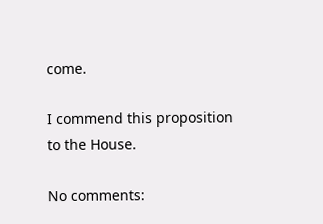come.

I commend this proposition to the House.

No comments: